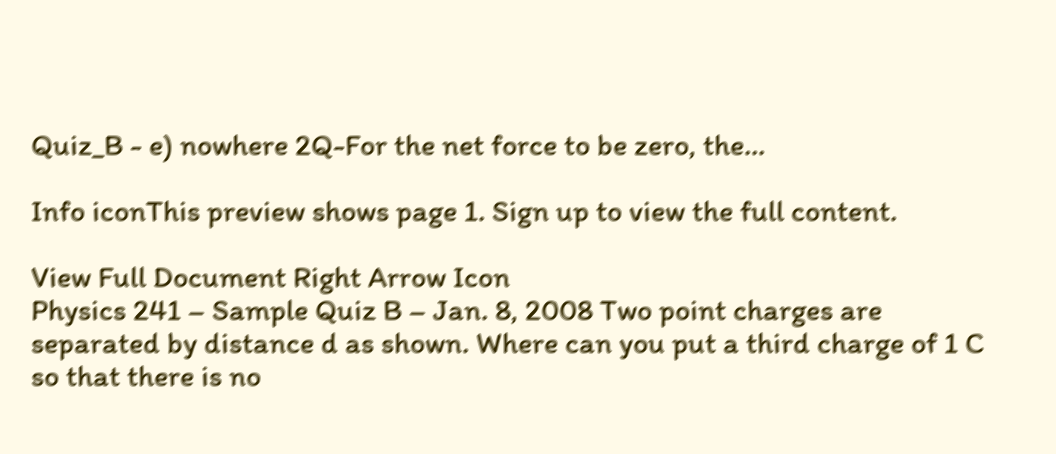Quiz_B - e) nowhere 2Q-For the net force to be zero, the...

Info iconThis preview shows page 1. Sign up to view the full content.

View Full Document Right Arrow Icon
Physics 241 – Sample Quiz B – Jan. 8, 2008 Two point charges are separated by distance d as shown. Where can you put a third charge of 1 C so that there is no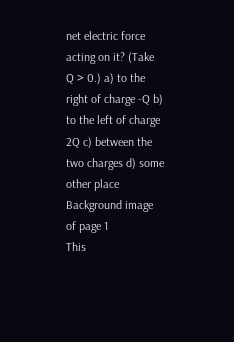net electric force acting on it? (Take Q > 0.) a) to the right of charge -Q b) to the left of charge 2Q c) between the two charges d) some other place
Background image of page 1
This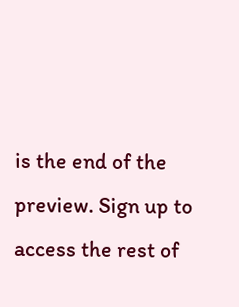is the end of the preview. Sign up to access the rest of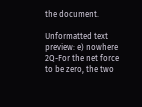the document.

Unformatted text preview: e) nowhere 2Q-For the net force to be zero, the two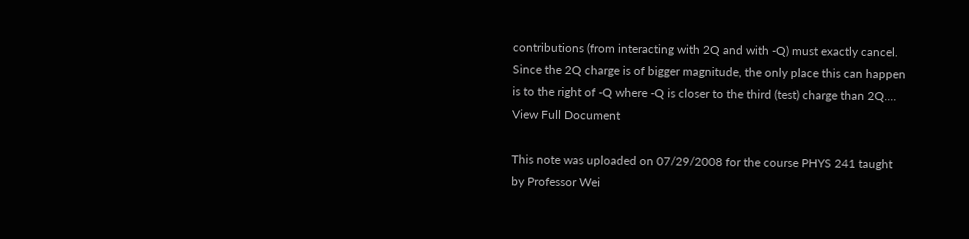contributions (from interacting with 2Q and with -Q) must exactly cancel. Since the 2Q charge is of bigger magnitude, the only place this can happen is to the right of -Q where -Q is closer to the third (test) charge than 2Q....
View Full Document

This note was uploaded on 07/29/2008 for the course PHYS 241 taught by Professor Wei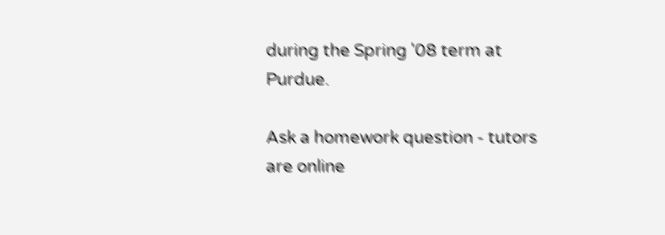during the Spring '08 term at Purdue.

Ask a homework question - tutors are online